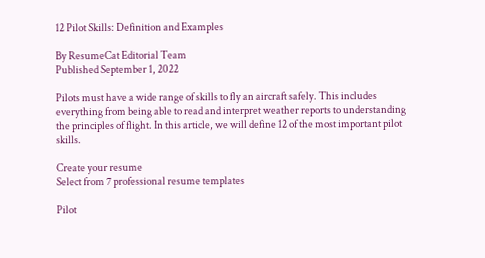12 Pilot Skills: Definition and Examples

By ResumeCat Editorial Team
Published September 1, 2022

Pilots must have a wide range of skills to fly an aircraft safely. This includes everything from being able to read and interpret weather reports to understanding the principles of flight. In this article, we will define 12 of the most important pilot skills.

Create your resume
Select from 7 professional resume templates

Pilot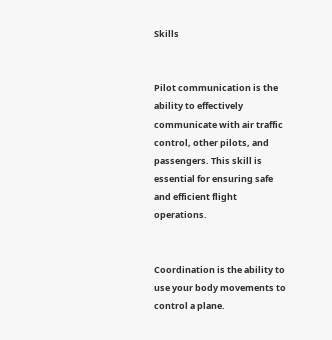Skills


Pilot communication is the ability to effectively communicate with air traffic control, other pilots, and passengers. This skill is essential for ensuring safe and efficient flight operations.


Coordination is the ability to use your body movements to control a plane.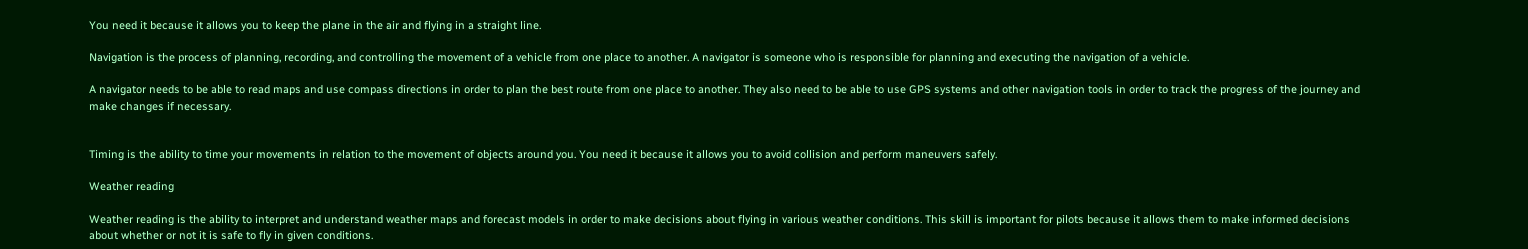You need it because it allows you to keep the plane in the air and flying in a straight line.

Navigation is the process of planning, recording, and controlling the movement of a vehicle from one place to another. A navigator is someone who is responsible for planning and executing the navigation of a vehicle.

A navigator needs to be able to read maps and use compass directions in order to plan the best route from one place to another. They also need to be able to use GPS systems and other navigation tools in order to track the progress of the journey and make changes if necessary.


Timing is the ability to time your movements in relation to the movement of objects around you. You need it because it allows you to avoid collision and perform maneuvers safely.

Weather reading

Weather reading is the ability to interpret and understand weather maps and forecast models in order to make decisions about flying in various weather conditions. This skill is important for pilots because it allows them to make informed decisions about whether or not it is safe to fly in given conditions.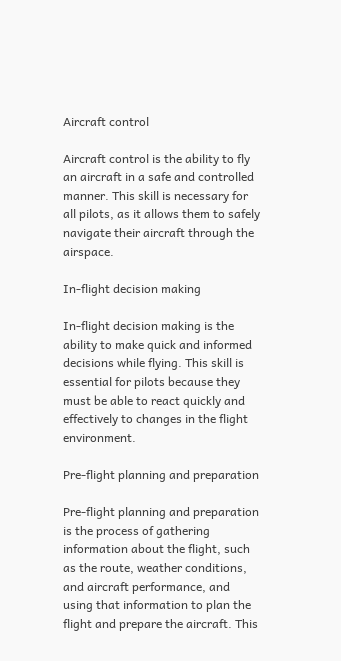Aircraft control

Aircraft control is the ability to fly an aircraft in a safe and controlled manner. This skill is necessary for all pilots, as it allows them to safely navigate their aircraft through the airspace.

In-flight decision making

In-flight decision making is the ability to make quick and informed decisions while flying. This skill is essential for pilots because they must be able to react quickly and effectively to changes in the flight environment.

Pre-flight planning and preparation

Pre-flight planning and preparation is the process of gathering information about the flight, such as the route, weather conditions, and aircraft performance, and using that information to plan the flight and prepare the aircraft. This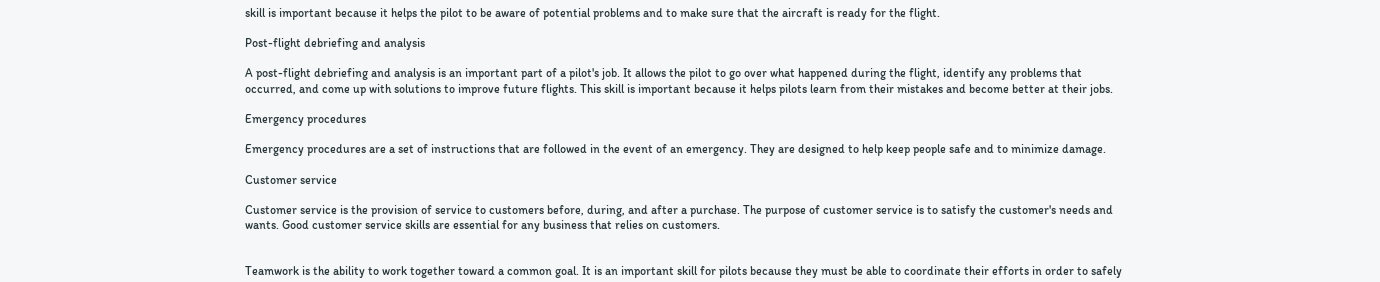skill is important because it helps the pilot to be aware of potential problems and to make sure that the aircraft is ready for the flight.

Post-flight debriefing and analysis

A post-flight debriefing and analysis is an important part of a pilot's job. It allows the pilot to go over what happened during the flight, identify any problems that occurred, and come up with solutions to improve future flights. This skill is important because it helps pilots learn from their mistakes and become better at their jobs.

Emergency procedures

Emergency procedures are a set of instructions that are followed in the event of an emergency. They are designed to help keep people safe and to minimize damage.

Customer service

Customer service is the provision of service to customers before, during, and after a purchase. The purpose of customer service is to satisfy the customer's needs and wants. Good customer service skills are essential for any business that relies on customers.


Teamwork is the ability to work together toward a common goal. It is an important skill for pilots because they must be able to coordinate their efforts in order to safely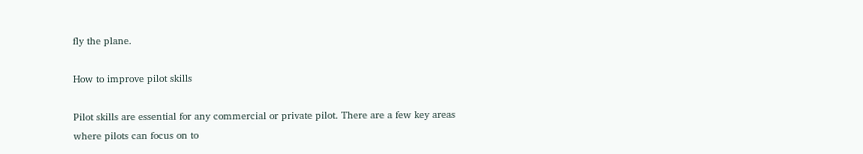fly the plane.

How to improve pilot skills

Pilot skills are essential for any commercial or private pilot. There are a few key areas where pilots can focus on to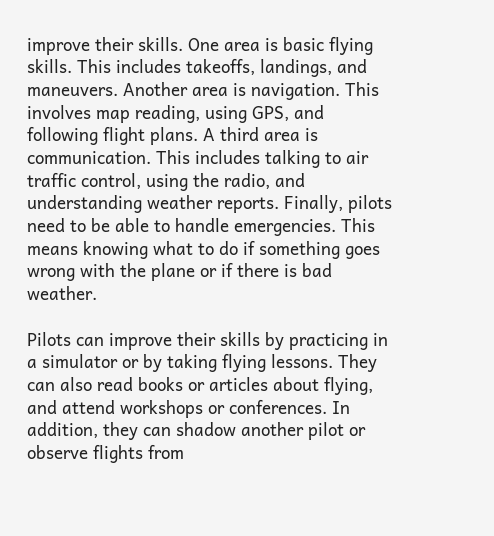improve their skills. One area is basic flying skills. This includes takeoffs, landings, and maneuvers. Another area is navigation. This involves map reading, using GPS, and following flight plans. A third area is communication. This includes talking to air traffic control, using the radio, and understanding weather reports. Finally, pilots need to be able to handle emergencies. This means knowing what to do if something goes wrong with the plane or if there is bad weather.

Pilots can improve their skills by practicing in a simulator or by taking flying lessons. They can also read books or articles about flying, and attend workshops or conferences. In addition, they can shadow another pilot or observe flights from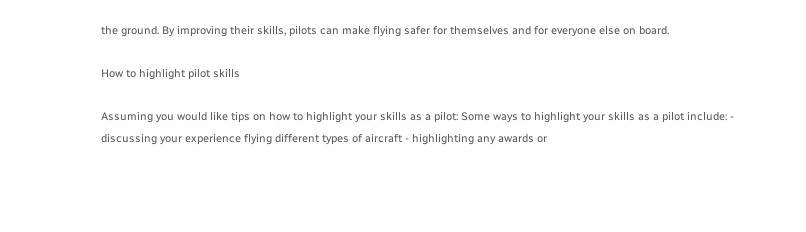the ground. By improving their skills, pilots can make flying safer for themselves and for everyone else on board.

How to highlight pilot skills

Assuming you would like tips on how to highlight your skills as a pilot: Some ways to highlight your skills as a pilot include: - discussing your experience flying different types of aircraft - highlighting any awards or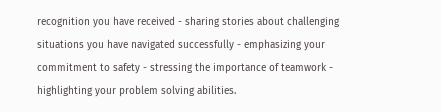recognition you have received - sharing stories about challenging situations you have navigated successfully - emphasizing your commitment to safety - stressing the importance of teamwork - highlighting your problem solving abilities.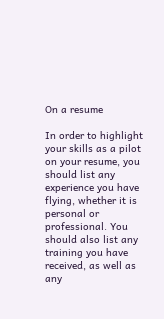On a resume

In order to highlight your skills as a pilot on your resume, you should list any experience you have flying, whether it is personal or professional. You should also list any training you have received, as well as any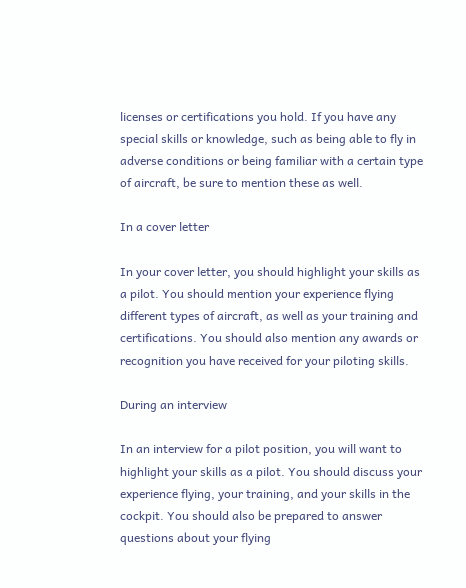licenses or certifications you hold. If you have any special skills or knowledge, such as being able to fly in adverse conditions or being familiar with a certain type of aircraft, be sure to mention these as well.

In a cover letter

In your cover letter, you should highlight your skills as a pilot. You should mention your experience flying different types of aircraft, as well as your training and certifications. You should also mention any awards or recognition you have received for your piloting skills.

During an interview

In an interview for a pilot position, you will want to highlight your skills as a pilot. You should discuss your experience flying, your training, and your skills in the cockpit. You should also be prepared to answer questions about your flying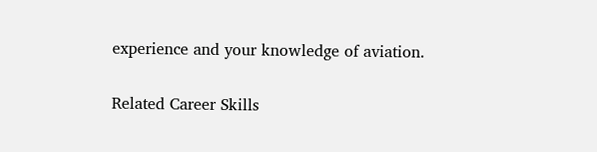experience and your knowledge of aviation.

Related Career Skills